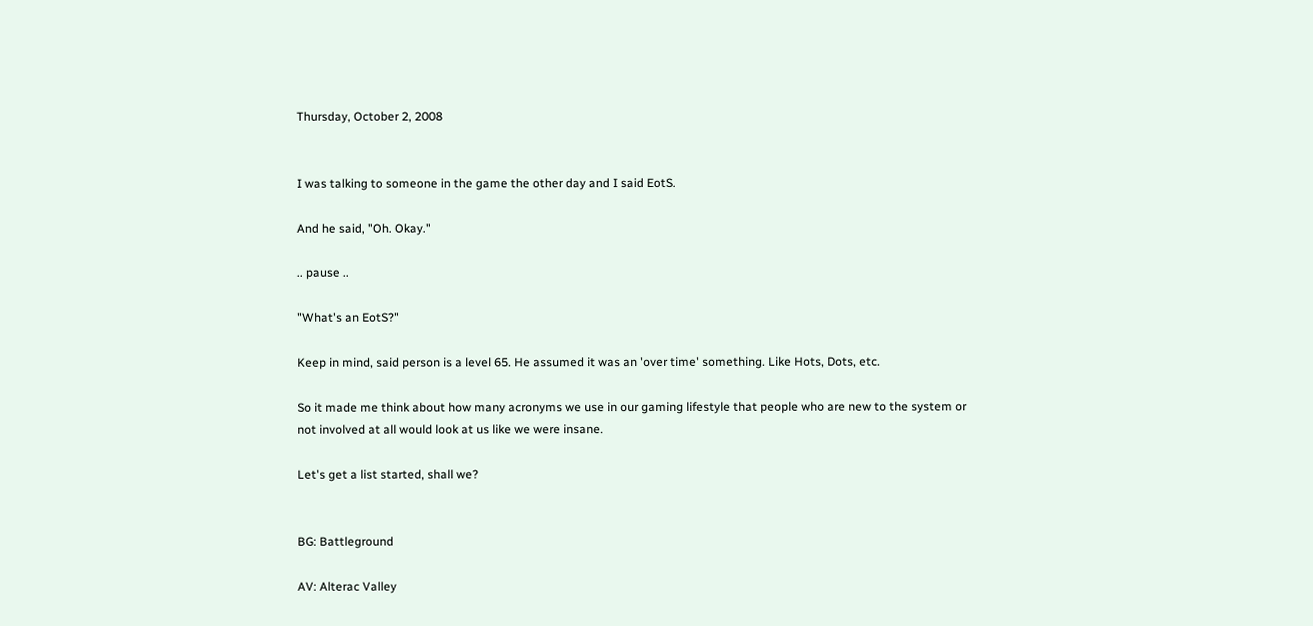Thursday, October 2, 2008


I was talking to someone in the game the other day and I said EotS.

And he said, "Oh. Okay."

.. pause ..

"What's an EotS?"

Keep in mind, said person is a level 65. He assumed it was an 'over time' something. Like Hots, Dots, etc.

So it made me think about how many acronyms we use in our gaming lifestyle that people who are new to the system or not involved at all would look at us like we were insane.

Let's get a list started, shall we?


BG: Battleground

AV: Alterac Valley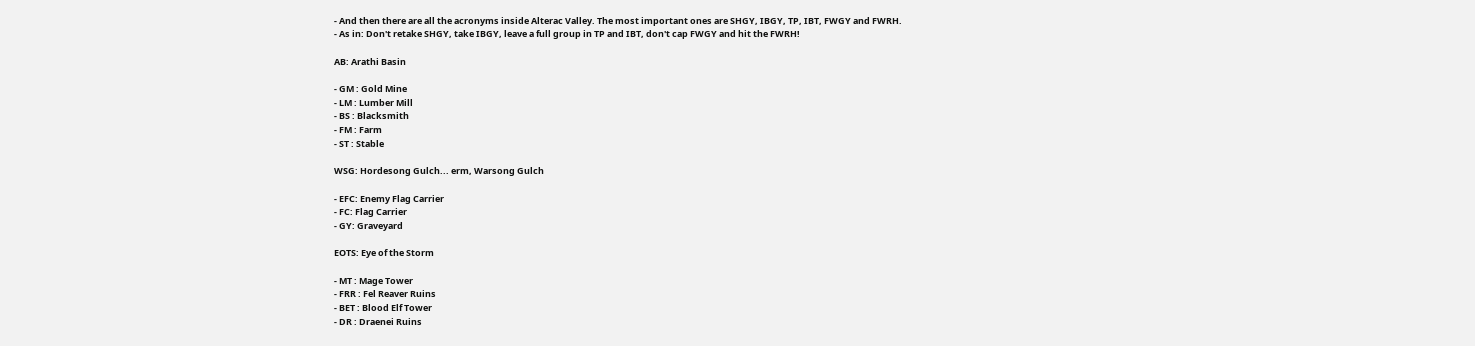- And then there are all the acronyms inside Alterac Valley. The most important ones are SHGY, IBGY, TP, IBT, FWGY and FWRH.
- As in: Don't retake SHGY, take IBGY, leave a full group in TP and IBT, don't cap FWGY and hit the FWRH!

AB: Arathi Basin

- GM : Gold Mine
- LM : Lumber Mill
- BS : Blacksmith
- FM : Farm
- ST : Stable

WSG: Hordesong Gulch... erm, Warsong Gulch

- EFC: Enemy Flag Carrier
- FC: Flag Carrier
- GY: Graveyard

EOTS: Eye of the Storm

- MT : Mage Tower
- FRR : Fel Reaver Ruins
- BET : Blood Elf Tower
- DR : Draenei Ruins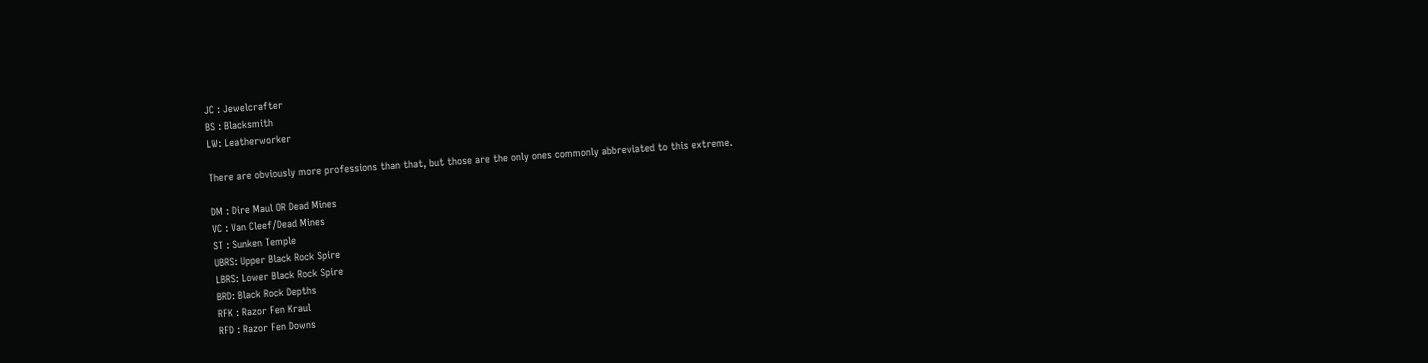JC : Jewelcrafter
BS : Blacksmith
LW: Leatherworker

There are obviously more professions than that, but those are the only ones commonly abbreviated to this extreme.

DM : Dire Maul OR Dead Mines
VC : Van Cleef/Dead Mines
ST : Sunken Temple
UBRS: Upper Black Rock Spire
LBRS: Lower Black Rock Spire
BRD: Black Rock Depths
RFK : Razor Fen Kraul
RFD : Razor Fen Downs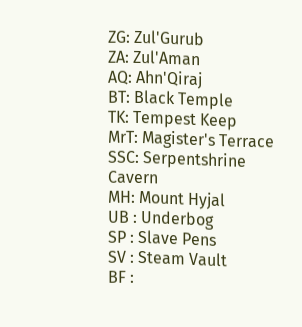ZG: Zul'Gurub
ZA: Zul'Aman
AQ: Ahn'Qiraj
BT: Black Temple
TK: Tempest Keep
MrT: Magister's Terrace
SSC: Serpentshrine Cavern
MH: Mount Hyjal
UB : Underbog
SP : Slave Pens
SV : Steam Vault
BF :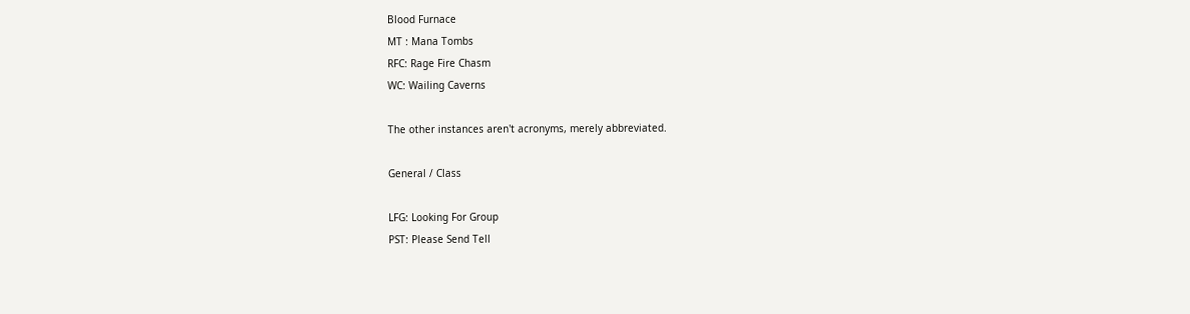Blood Furnace
MT : Mana Tombs
RFC: Rage Fire Chasm
WC: Wailing Caverns

The other instances aren't acronyms, merely abbreviated.

General / Class

LFG: Looking For Group
PST: Please Send Tell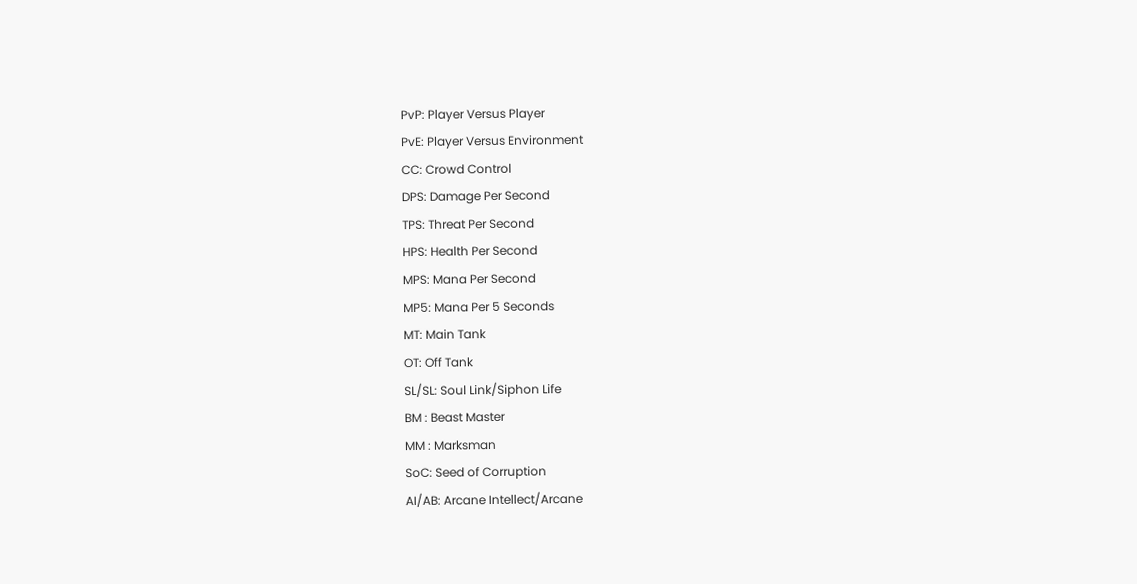PvP: Player Versus Player
PvE: Player Versus Environment
CC: Crowd Control
DPS: Damage Per Second
TPS: Threat Per Second
HPS: Health Per Second
MPS: Mana Per Second
MP5: Mana Per 5 Seconds
MT: Main Tank
OT: Off Tank
SL/SL: Soul Link/Siphon Life
BM : Beast Master
MM : Marksman
SoC: Seed of Corruption
AI/AB: Arcane Intellect/Arcane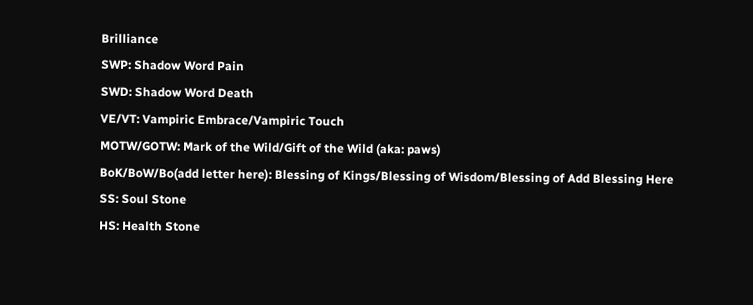Brilliance
SWP: Shadow Word Pain
SWD: Shadow Word Death
VE/VT: Vampiric Embrace/Vampiric Touch
MOTW/GOTW: Mark of the Wild/Gift of the Wild (aka: paws)
BoK/BoW/Bo(add letter here): Blessing of Kings/Blessing of Wisdom/Blessing of Add Blessing Here
SS: Soul Stone
HS: Health Stone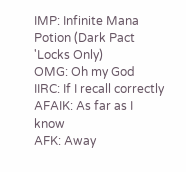IMP: Infinite Mana Potion (Dark Pact 'Locks Only)
OMG: Oh my God
IIRC: If I recall correctly
AFAIK: As far as I know
AFK: Away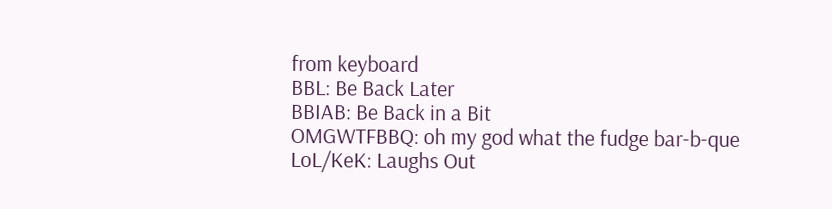from keyboard
BBL: Be Back Later
BBIAB: Be Back in a Bit
OMGWTFBBQ: oh my god what the fudge bar-b-que
LoL/KeK: Laughs Out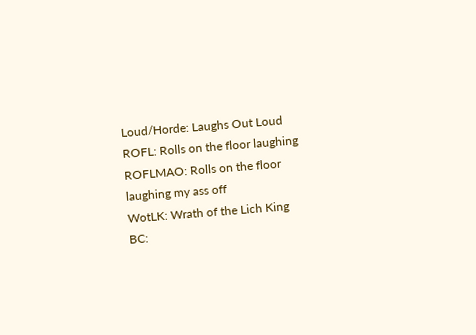Loud/Horde: Laughs Out Loud
ROFL: Rolls on the floor laughing
ROFLMAO: Rolls on the floor laughing my ass off
WotLK: Wrath of the Lich King
BC: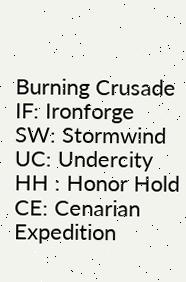Burning Crusade
IF: Ironforge
SW: Stormwind
UC: Undercity
HH : Honor Hold
CE: Cenarian Expedition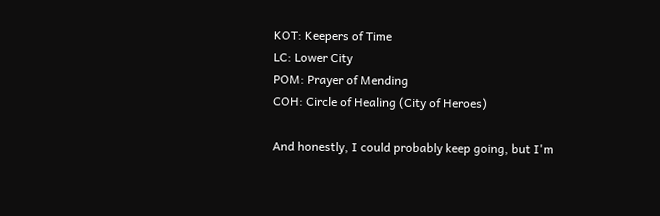KOT: Keepers of Time
LC: Lower City
POM: Prayer of Mending
COH: Circle of Healing (City of Heroes)

And honestly, I could probably keep going, but I'm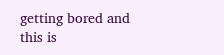getting bored and this is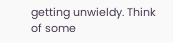getting unwieldy. Think of some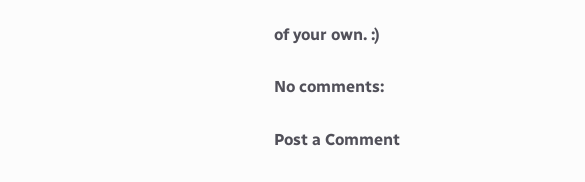of your own. :)

No comments:

Post a Comment